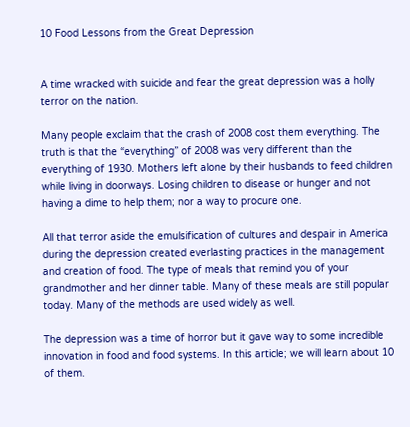10 Food Lessons from the Great Depression


A time wracked with suicide and fear the great depression was a holly terror on the nation.

Many people exclaim that the crash of 2008 cost them everything. The truth is that the “everything” of 2008 was very different than the everything of 1930. Mothers left alone by their husbands to feed children while living in doorways. Losing children to disease or hunger and not having a dime to help them; nor a way to procure one.

All that terror aside the emulsification of cultures and despair in America during the depression created everlasting practices in the management and creation of food. The type of meals that remind you of your grandmother and her dinner table. Many of these meals are still popular today. Many of the methods are used widely as well.

The depression was a time of horror but it gave way to some incredible innovation in food and food systems. In this article; we will learn about 10 of them.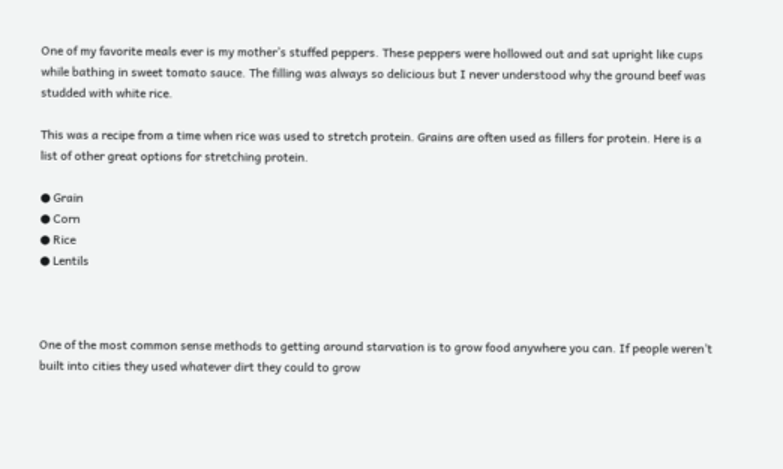One of my favorite meals ever is my mother’s stuffed peppers. These peppers were hollowed out and sat upright like cups while bathing in sweet tomato sauce. The filling was always so delicious but I never understood why the ground beef was studded with white rice.

This was a recipe from a time when rice was used to stretch protein. Grains are often used as fillers for protein. Here is a list of other great options for stretching protein.

● Grain
● Corn
● Rice
● Lentils



One of the most common sense methods to getting around starvation is to grow food anywhere you can. If people weren’t built into cities they used whatever dirt they could to grow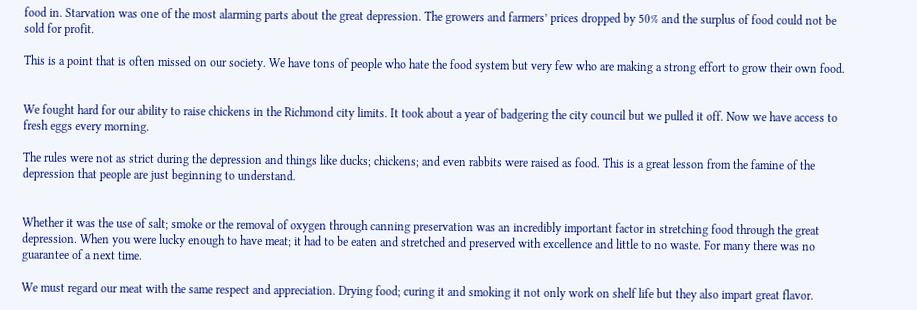food in. Starvation was one of the most alarming parts about the great depression. The growers and farmers’ prices dropped by 50% and the surplus of food could not be sold for profit.

This is a point that is often missed on our society. We have tons of people who hate the food system but very few who are making a strong effort to grow their own food.


We fought hard for our ability to raise chickens in the Richmond city limits. It took about a year of badgering the city council but we pulled it off. Now we have access to fresh eggs every morning.

The rules were not as strict during the depression and things like ducks; chickens; and even rabbits were raised as food. This is a great lesson from the famine of the depression that people are just beginning to understand.


Whether it was the use of salt; smoke or the removal of oxygen through canning preservation was an incredibly important factor in stretching food through the great depression. When you were lucky enough to have meat; it had to be eaten and stretched and preserved with excellence and little to no waste. For many there was no guarantee of a next time.

We must regard our meat with the same respect and appreciation. Drying food; curing it and smoking it not only work on shelf life but they also impart great flavor.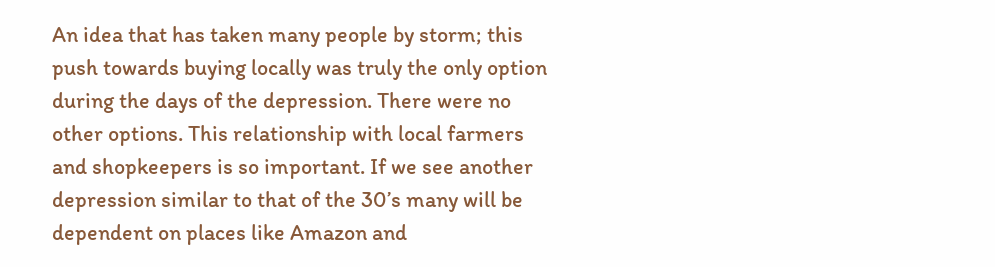An idea that has taken many people by storm; this push towards buying locally was truly the only option during the days of the depression. There were no other options. This relationship with local farmers and shopkeepers is so important. If we see another depression similar to that of the 30’s many will be dependent on places like Amazon and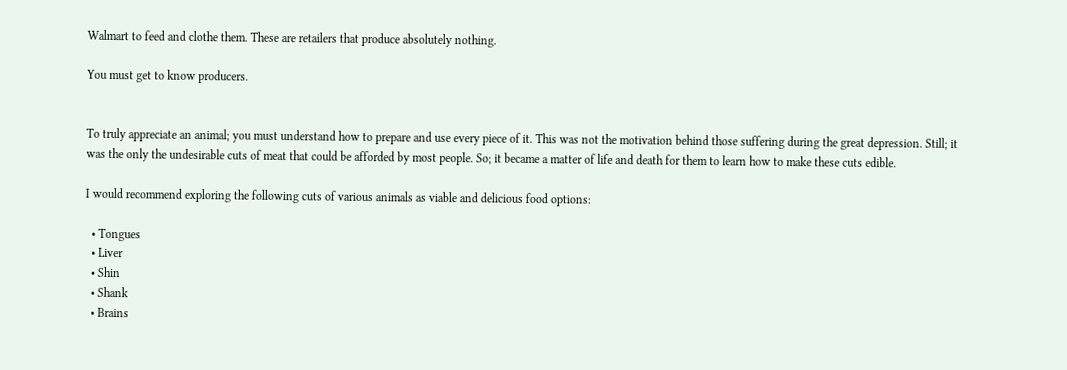Walmart to feed and clothe them. These are retailers that produce absolutely nothing.

You must get to know producers.


To truly appreciate an animal; you must understand how to prepare and use every piece of it. This was not the motivation behind those suffering during the great depression. Still; it was the only the undesirable cuts of meat that could be afforded by most people. So; it became a matter of life and death for them to learn how to make these cuts edible.

I would recommend exploring the following cuts of various animals as viable and delicious food options:

  • Tongues
  • Liver
  • Shin
  • Shank
  • Brains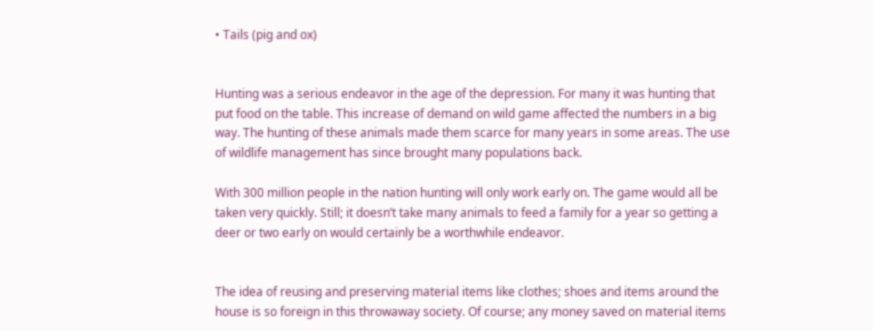• Tails (pig and ox)


Hunting was a serious endeavor in the age of the depression. For many it was hunting that put food on the table. This increase of demand on wild game affected the numbers in a big way. The hunting of these animals made them scarce for many years in some areas. The use of wildlife management has since brought many populations back.

With 300 million people in the nation hunting will only work early on. The game would all be taken very quickly. Still; it doesn’t take many animals to feed a family for a year so getting a deer or two early on would certainly be a worthwhile endeavor.


The idea of reusing and preserving material items like clothes; shoes and items around the house is so foreign in this throwaway society. Of course; any money saved on material items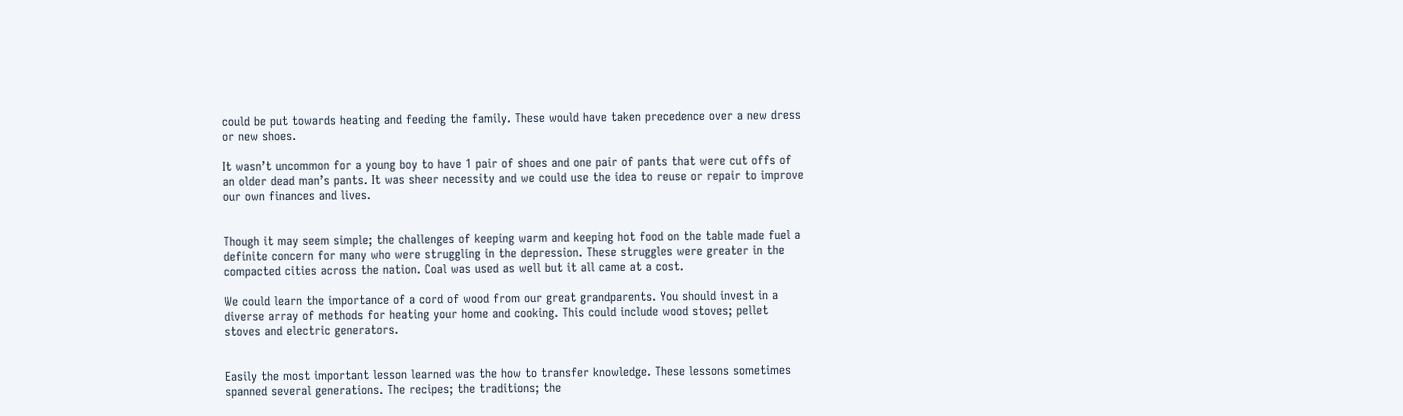could be put towards heating and feeding the family. These would have taken precedence over a new dress or new shoes.

It wasn’t uncommon for a young boy to have 1 pair of shoes and one pair of pants that were cut offs of an older dead man’s pants. It was sheer necessity and we could use the idea to reuse or repair to improve our own finances and lives.


Though it may seem simple; the challenges of keeping warm and keeping hot food on the table made fuel a definite concern for many who were struggling in the depression. These struggles were greater in the compacted cities across the nation. Coal was used as well but it all came at a cost.

We could learn the importance of a cord of wood from our great grandparents. You should invest in a diverse array of methods for heating your home and cooking. This could include wood stoves; pellet stoves and electric generators.


Easily the most important lesson learned was the how to transfer knowledge. These lessons sometimes spanned several generations. The recipes; the traditions; the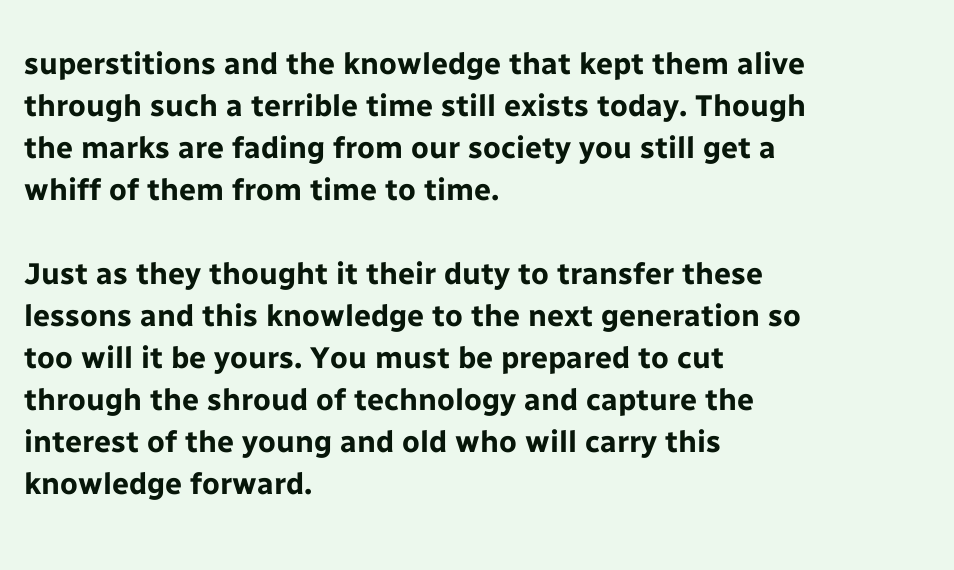superstitions and the knowledge that kept them alive through such a terrible time still exists today. Though the marks are fading from our society you still get a whiff of them from time to time.

Just as they thought it their duty to transfer these lessons and this knowledge to the next generation so too will it be yours. You must be prepared to cut through the shroud of technology and capture the interest of the young and old who will carry this knowledge forward.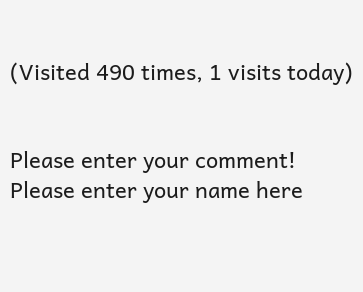(Visited 490 times, 1 visits today)


Please enter your comment!
Please enter your name here